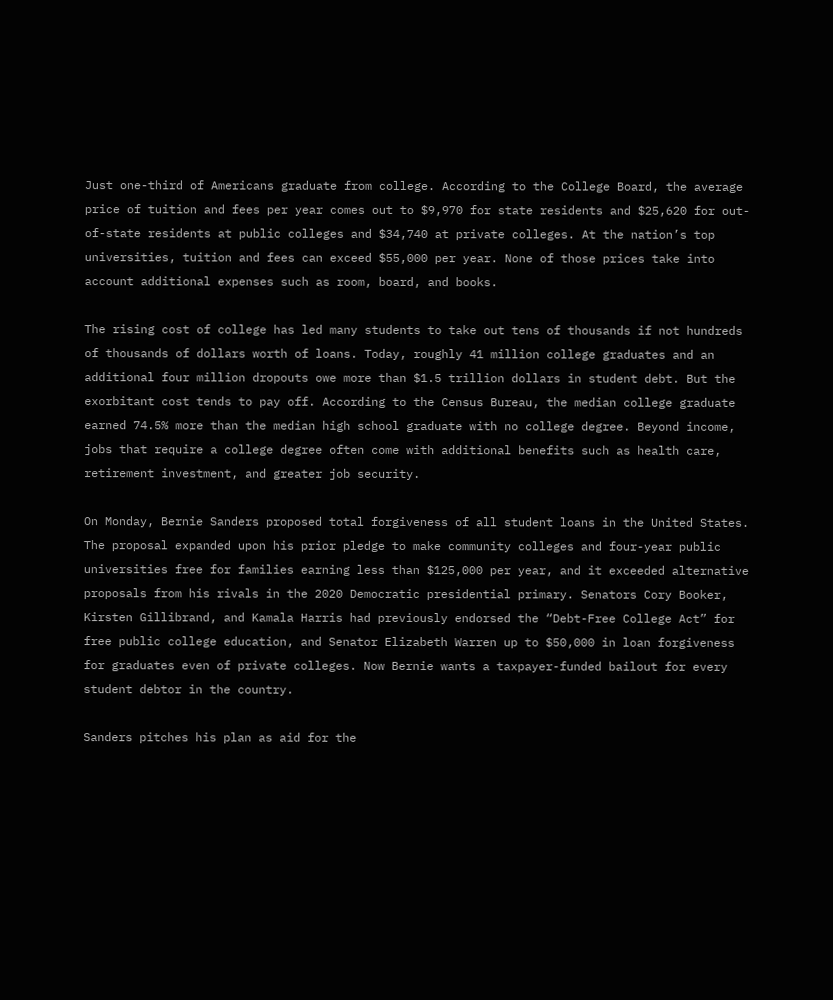Just one-third of Americans graduate from college. According to the College Board, the average price of tuition and fees per year comes out to $9,970 for state residents and $25,620 for out-of-state residents at public colleges and $34,740 at private colleges. At the nation’s top universities, tuition and fees can exceed $55,000 per year. None of those prices take into account additional expenses such as room, board, and books.

The rising cost of college has led many students to take out tens of thousands if not hundreds of thousands of dollars worth of loans. Today, roughly 41 million college graduates and an additional four million dropouts owe more than $1.5 trillion dollars in student debt. But the exorbitant cost tends to pay off. According to the Census Bureau, the median college graduate earned 74.5% more than the median high school graduate with no college degree. Beyond income, jobs that require a college degree often come with additional benefits such as health care, retirement investment, and greater job security.

On Monday, Bernie Sanders proposed total forgiveness of all student loans in the United States. The proposal expanded upon his prior pledge to make community colleges and four-year public universities free for families earning less than $125,000 per year, and it exceeded alternative proposals from his rivals in the 2020 Democratic presidential primary. Senators Cory Booker, Kirsten Gillibrand, and Kamala Harris had previously endorsed the “Debt-Free College Act” for free public college education, and Senator Elizabeth Warren up to $50,000 in loan forgiveness for graduates even of private colleges. Now Bernie wants a taxpayer-funded bailout for every student debtor in the country.

Sanders pitches his plan as aid for the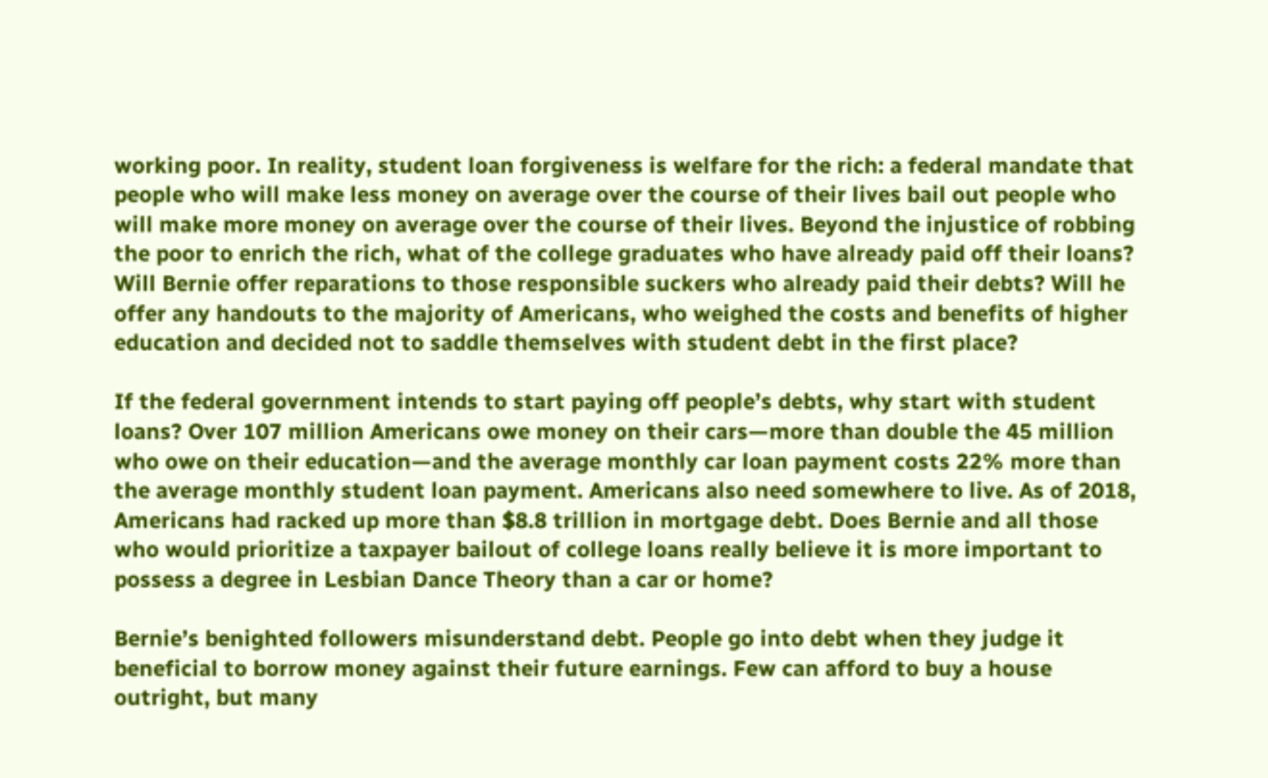working poor. In reality, student loan forgiveness is welfare for the rich: a federal mandate that people who will make less money on average over the course of their lives bail out people who will make more money on average over the course of their lives. Beyond the injustice of robbing the poor to enrich the rich, what of the college graduates who have already paid off their loans? Will Bernie offer reparations to those responsible suckers who already paid their debts? Will he offer any handouts to the majority of Americans, who weighed the costs and benefits of higher education and decided not to saddle themselves with student debt in the first place?

If the federal government intends to start paying off people’s debts, why start with student loans? Over 107 million Americans owe money on their cars—more than double the 45 million who owe on their education—and the average monthly car loan payment costs 22% more than the average monthly student loan payment. Americans also need somewhere to live. As of 2018, Americans had racked up more than $8.8 trillion in mortgage debt. Does Bernie and all those who would prioritize a taxpayer bailout of college loans really believe it is more important to possess a degree in Lesbian Dance Theory than a car or home?

Bernie’s benighted followers misunderstand debt. People go into debt when they judge it beneficial to borrow money against their future earnings. Few can afford to buy a house outright, but many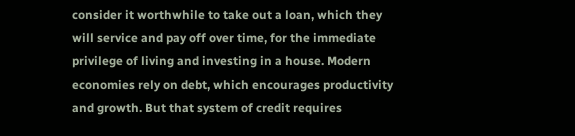consider it worthwhile to take out a loan, which they will service and pay off over time, for the immediate privilege of living and investing in a house. Modern economies rely on debt, which encourages productivity and growth. But that system of credit requires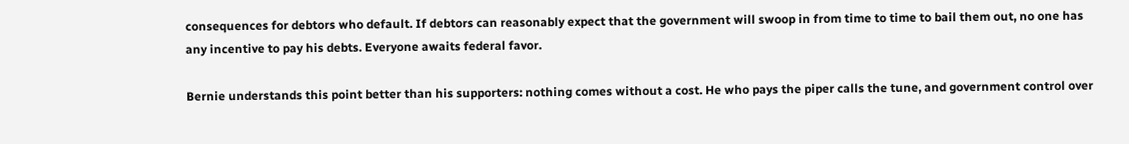consequences for debtors who default. If debtors can reasonably expect that the government will swoop in from time to time to bail them out, no one has any incentive to pay his debts. Everyone awaits federal favor.

Bernie understands this point better than his supporters: nothing comes without a cost. He who pays the piper calls the tune, and government control over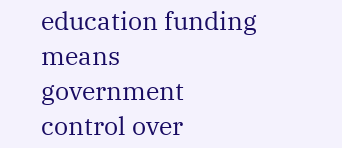education funding means government control over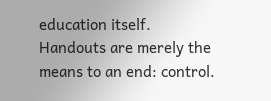education itself. Handouts are merely the means to an end: control.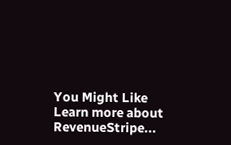You Might Like
Learn more about RevenueStripe...